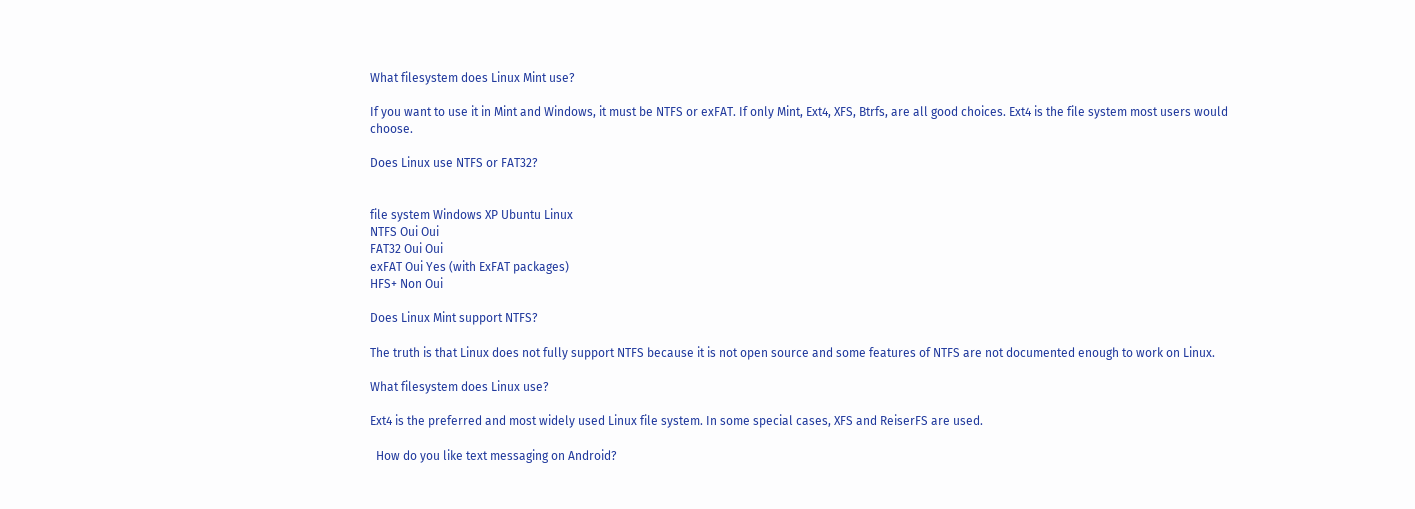What filesystem does Linux Mint use?

If you want to use it in Mint and Windows, it must be NTFS or exFAT. If only Mint, Ext4, XFS, Btrfs, are all good choices. Ext4 is the file system most users would choose.

Does Linux use NTFS or FAT32?


file system Windows XP Ubuntu Linux
NTFS Oui Oui
FAT32 Oui Oui
exFAT Oui Yes (with ExFAT packages)
HFS+ Non Oui

Does Linux Mint support NTFS?

The truth is that Linux does not fully support NTFS because it is not open source and some features of NTFS are not documented enough to work on Linux.

What filesystem does Linux use?

Ext4 is the preferred and most widely used Linux file system. In some special cases, XFS and ReiserFS are used.

  How do you like text messaging on Android?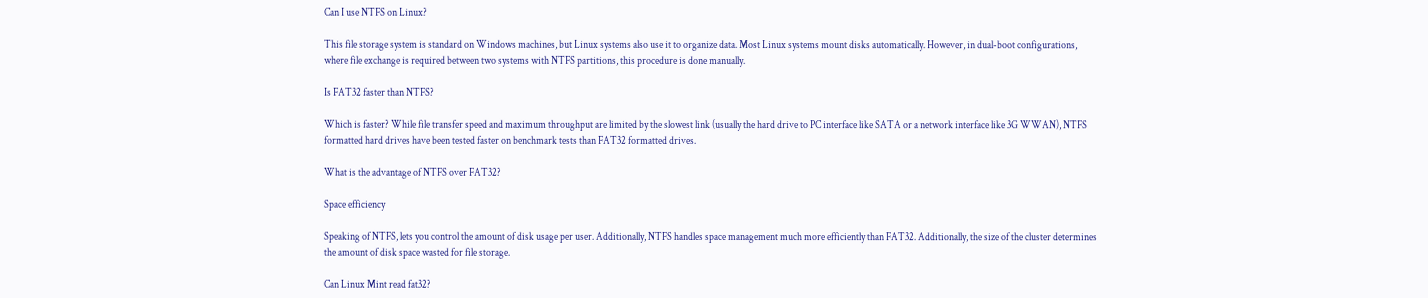Can I use NTFS on Linux?

This file storage system is standard on Windows machines, but Linux systems also use it to organize data. Most Linux systems mount disks automatically. However, in dual-boot configurations, where file exchange is required between two systems with NTFS partitions, this procedure is done manually.

Is FAT32 faster than NTFS?

Which is faster? While file transfer speed and maximum throughput are limited by the slowest link (usually the hard drive to PC interface like SATA or a network interface like 3G WWAN), NTFS formatted hard drives have been tested faster on benchmark tests than FAT32 formatted drives.

What is the advantage of NTFS over FAT32?

Space efficiency

Speaking of NTFS, lets you control the amount of disk usage per user. Additionally, NTFS handles space management much more efficiently than FAT32. Additionally, the size of the cluster determines the amount of disk space wasted for file storage.

Can Linux Mint read fat32?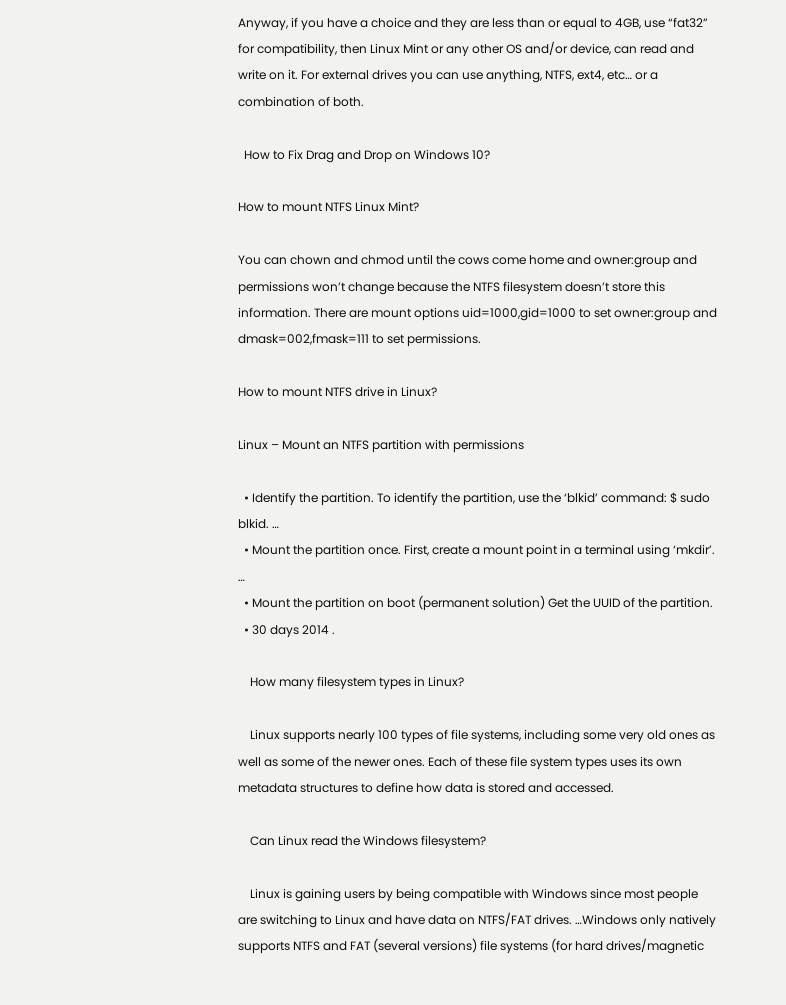Anyway, if you have a choice and they are less than or equal to 4GB, use “fat32” for compatibility, then Linux Mint or any other OS and/or device, can read and write on it. For external drives you can use anything, NTFS, ext4, etc… or a combination of both.

  How to Fix Drag and Drop on Windows 10?

How to mount NTFS Linux Mint?

You can chown and chmod until the cows come home and owner:group and permissions won’t change because the NTFS filesystem doesn’t store this information. There are mount options uid=1000,gid=1000 to set owner:group and dmask=002,fmask=111 to set permissions.

How to mount NTFS drive in Linux?

Linux – Mount an NTFS partition with permissions

  • Identify the partition. To identify the partition, use the ‘blkid’ command: $ sudo blkid. …
  • Mount the partition once. First, create a mount point in a terminal using ‘mkdir’. …
  • Mount the partition on boot (permanent solution) Get the UUID of the partition.
  • 30 days 2014 .

    How many filesystem types in Linux?

    Linux supports nearly 100 types of file systems, including some very old ones as well as some of the newer ones. Each of these file system types uses its own metadata structures to define how data is stored and accessed.

    Can Linux read the Windows filesystem?

    Linux is gaining users by being compatible with Windows since most people are switching to Linux and have data on NTFS/FAT drives. …Windows only natively supports NTFS and FAT (several versions) file systems (for hard drives/magnetic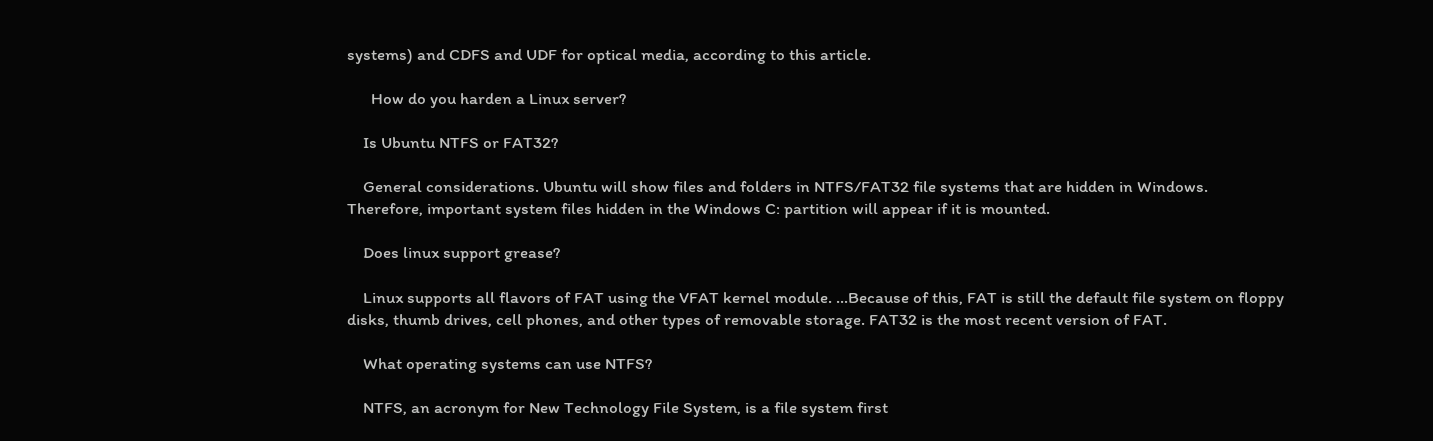systems) and CDFS and UDF for optical media, according to this article.

      How do you harden a Linux server?

    Is Ubuntu NTFS or FAT32?

    General considerations. Ubuntu will show files and folders in NTFS/FAT32 file systems that are hidden in Windows. Therefore, important system files hidden in the Windows C: partition will appear if it is mounted.

    Does linux support grease?

    Linux supports all flavors of FAT using the VFAT kernel module. …Because of this, FAT is still the default file system on floppy disks, thumb drives, cell phones, and other types of removable storage. FAT32 is the most recent version of FAT.

    What operating systems can use NTFS?

    NTFS, an acronym for New Technology File System, is a file system first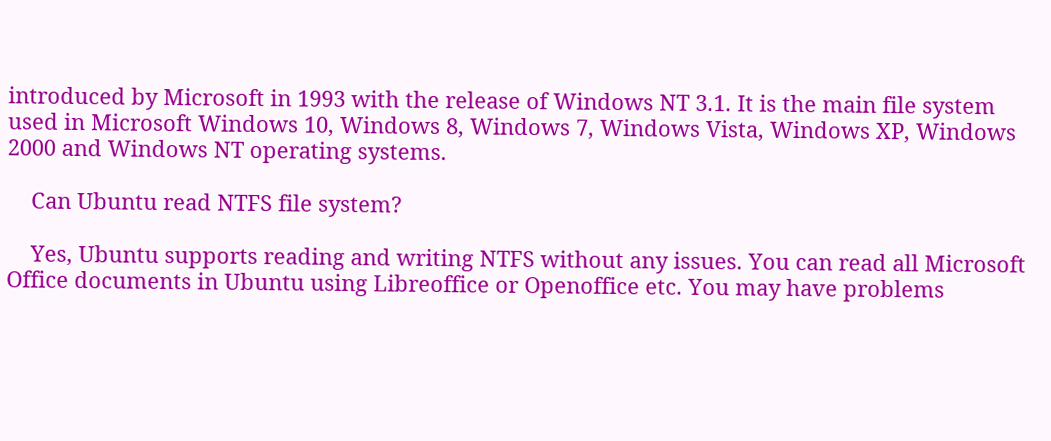introduced by Microsoft in 1993 with the release of Windows NT 3.1. It is the main file system used in Microsoft Windows 10, Windows 8, Windows 7, Windows Vista, Windows XP, Windows 2000 and Windows NT operating systems.

    Can Ubuntu read NTFS file system?

    Yes, Ubuntu supports reading and writing NTFS without any issues. You can read all Microsoft Office documents in Ubuntu using Libreoffice or Openoffice etc. You may have problems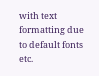with text formatting due to default fonts etc.